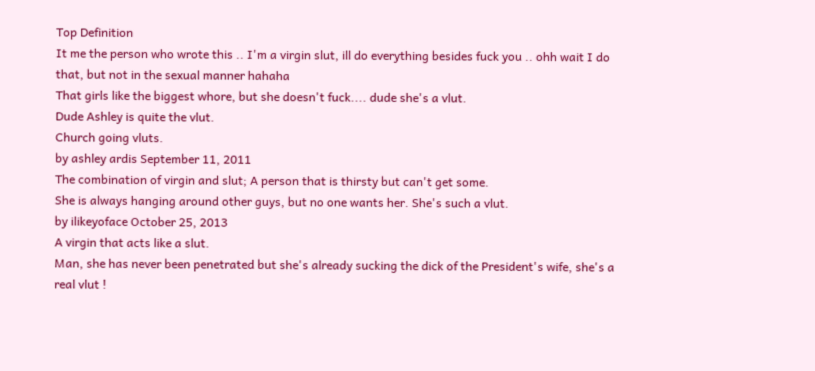Top Definition
It me the person who wrote this .. I'm a virgin slut, ill do everything besides fuck you .. ohh wait I do that, but not in the sexual manner hahaha
That girls like the biggest whore, but she doesn't fuck.... dude she's a vlut.
Dude Ashley is quite the vlut.
Church going vluts.
by ashley ardis September 11, 2011
The combination of virgin and slut; A person that is thirsty but can't get some.
She is always hanging around other guys, but no one wants her. She's such a vlut.
by ilikeyoface October 25, 2013
A virgin that acts like a slut.
Man, she has never been penetrated but she's already sucking the dick of the President's wife, she's a real vlut !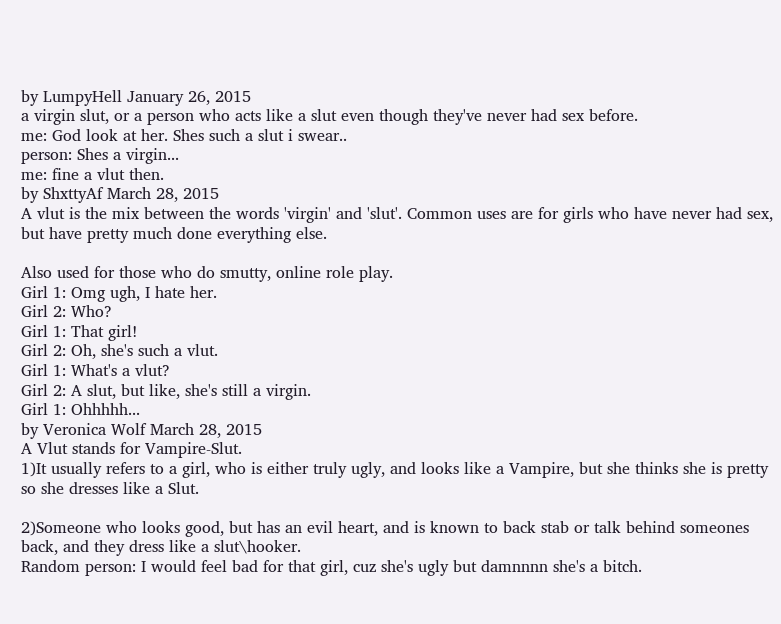by LumpyHell January 26, 2015
a virgin slut, or a person who acts like a slut even though they've never had sex before.
me: God look at her. Shes such a slut i swear..
person: Shes a virgin...
me: fine a vlut then.
by ShxttyAf March 28, 2015
A vlut is the mix between the words 'virgin' and 'slut'. Common uses are for girls who have never had sex, but have pretty much done everything else.

Also used for those who do smutty, online role play.
Girl 1: Omg ugh, I hate her.
Girl 2: Who?
Girl 1: That girl!
Girl 2: Oh, she's such a vlut.
Girl 1: What's a vlut?
Girl 2: A slut, but like, she's still a virgin.
Girl 1: Ohhhhh...
by Veronica Wolf March 28, 2015
A Vlut stands for Vampire-Slut.
1)It usually refers to a girl, who is either truly ugly, and looks like a Vampire, but she thinks she is pretty so she dresses like a Slut.

2)Someone who looks good, but has an evil heart, and is known to back stab or talk behind someones back, and they dress like a slut\hooker.
Random person: I would feel bad for that girl, cuz she's ugly but damnnnn she's a bitch.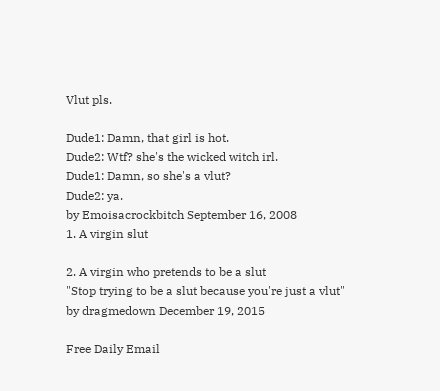Vlut pls.

Dude1: Damn, that girl is hot.
Dude2: Wtf? she's the wicked witch irl.
Dude1: Damn, so she's a vlut?
Dude2: ya.
by Emoisacrockbitch September 16, 2008
1. A virgin slut

2. A virgin who pretends to be a slut
"Stop trying to be a slut because you're just a vlut"
by dragmedown December 19, 2015

Free Daily Email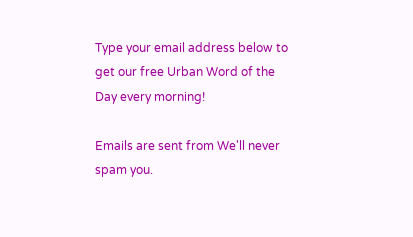Type your email address below to get our free Urban Word of the Day every morning!

Emails are sent from We'll never spam you.